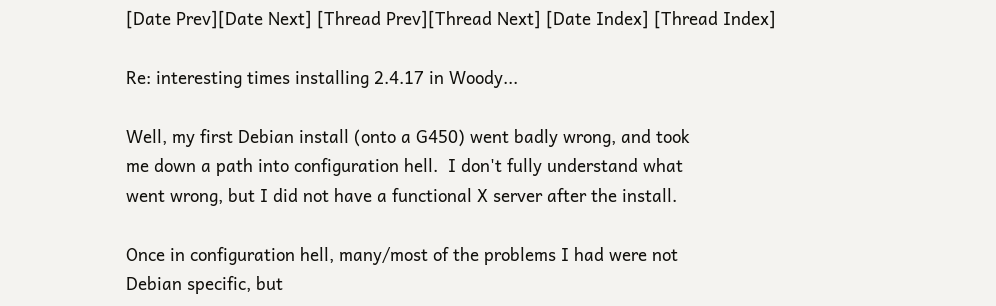[Date Prev][Date Next] [Thread Prev][Thread Next] [Date Index] [Thread Index]

Re: interesting times installing 2.4.17 in Woody...

Well, my first Debian install (onto a G450) went badly wrong, and took
me down a path into configuration hell.  I don't fully understand what
went wrong, but I did not have a functional X server after the install.

Once in configuration hell, many/most of the problems I had were not
Debian specific, but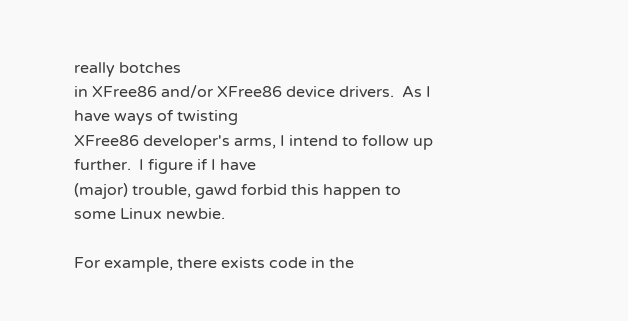really botches
in XFree86 and/or XFree86 device drivers.  As I have ways of twisting
XFree86 developer's arms, I intend to follow up further.  I figure if I have
(major) trouble, gawd forbid this happen to some Linux newbie.

For example, there exists code in the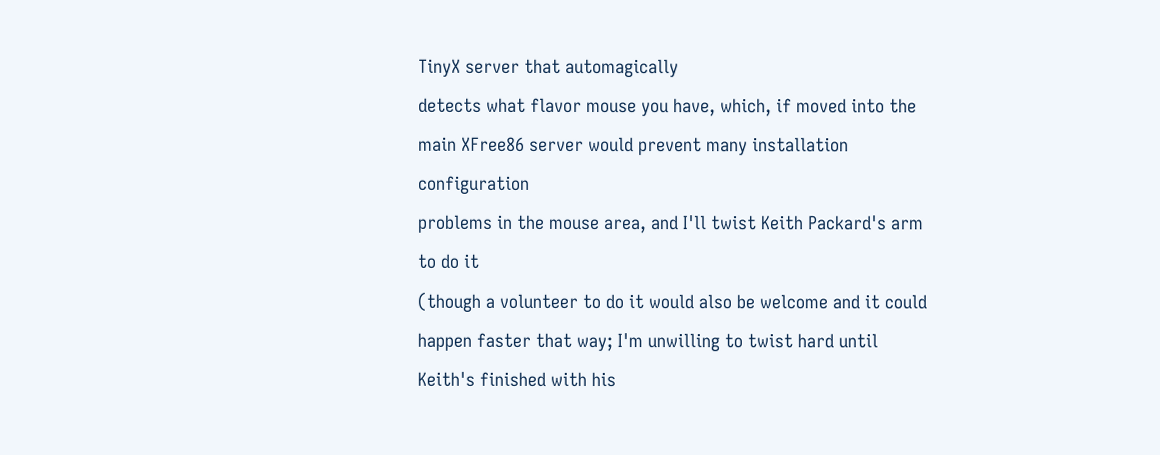TinyX server that automagically
detects what flavor mouse you have, which, if moved into the
main XFree86 server would prevent many installation configuration
problems in the mouse area, and I'll twist Keith Packard's arm to do it
(though a volunteer to do it would also be welcome and it could happen faster that way; I'm unwilling to twist hard until Keith's finished with his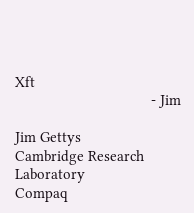Xft
                                  - Jim

Jim Gettys
Cambridge Research Laboratory
Compaq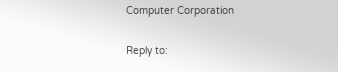Computer Corporation

Reply to: